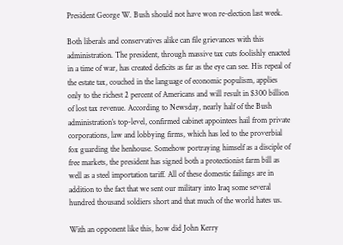President George W. Bush should not have won re-election last week.

Both liberals and conservatives alike can file grievances with this administration. The president, through massive tax cuts foolishly enacted in a time of war, has created deficits as far as the eye can see. His repeal of the estate tax, couched in the language of economic populism, applies only to the richest 2 percent of Americans and will result in $300 billion of lost tax revenue. According to Newsday, nearly half of the Bush administration’s top-level, confirmed cabinet appointees hail from private corporations, law and lobbying firms, which has led to the proverbial fox guarding the henhouse. Somehow portraying himself as a disciple of free markets, the president has signed both a protectionist farm bill as well as a steel importation tariff. All of these domestic failings are in addition to the fact that we sent our military into Iraq some several hundred thousand soldiers short and that much of the world hates us.

With an opponent like this, how did John Kerry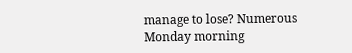manage to lose? Numerous Monday morning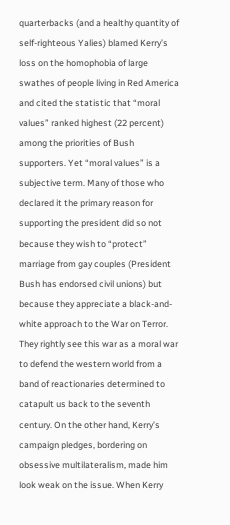quarterbacks (and a healthy quantity of self-righteous Yalies) blamed Kerry’s loss on the homophobia of large swathes of people living in Red America and cited the statistic that “moral values” ranked highest (22 percent) among the priorities of Bush supporters. Yet “moral values” is a subjective term. Many of those who declared it the primary reason for supporting the president did so not because they wish to “protect” marriage from gay couples (President Bush has endorsed civil unions) but because they appreciate a black-and-white approach to the War on Terror. They rightly see this war as a moral war to defend the western world from a band of reactionaries determined to catapult us back to the seventh century. On the other hand, Kerry’s campaign pledges, bordering on obsessive multilateralism, made him look weak on the issue. When Kerry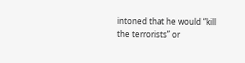intoned that he would “kill the terrorists” or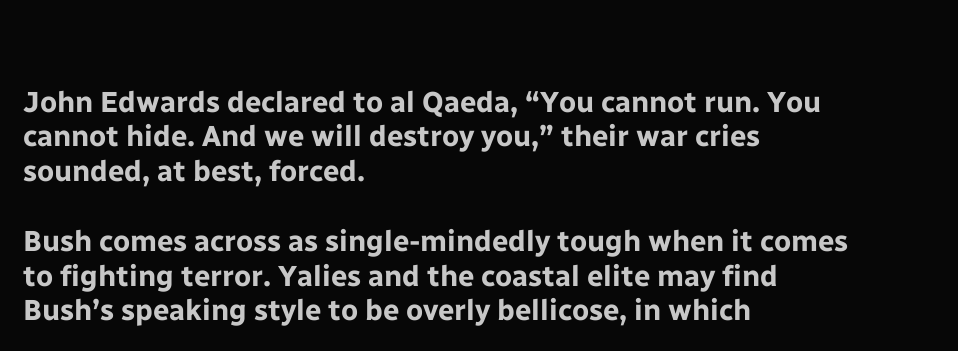John Edwards declared to al Qaeda, “You cannot run. You cannot hide. And we will destroy you,” their war cries sounded, at best, forced.

Bush comes across as single-mindedly tough when it comes to fighting terror. Yalies and the coastal elite may find Bush’s speaking style to be overly bellicose, in which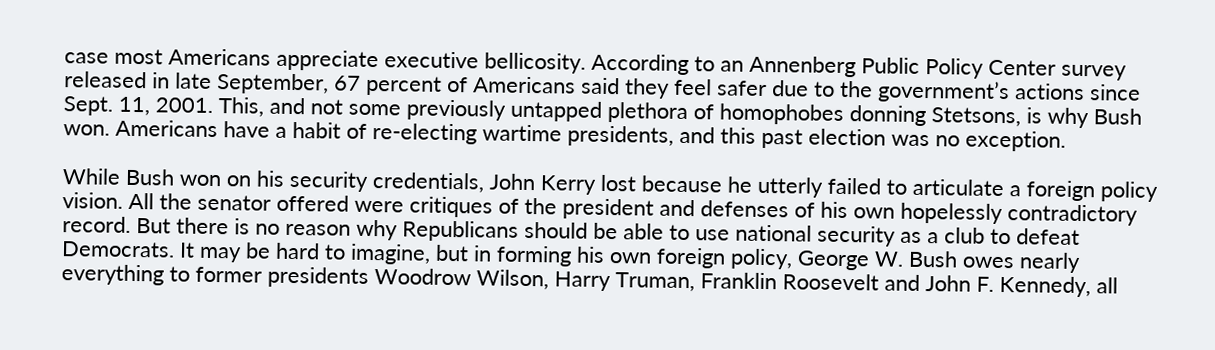case most Americans appreciate executive bellicosity. According to an Annenberg Public Policy Center survey released in late September, 67 percent of Americans said they feel safer due to the government’s actions since Sept. 11, 2001. This, and not some previously untapped plethora of homophobes donning Stetsons, is why Bush won. Americans have a habit of re-electing wartime presidents, and this past election was no exception.

While Bush won on his security credentials, John Kerry lost because he utterly failed to articulate a foreign policy vision. All the senator offered were critiques of the president and defenses of his own hopelessly contradictory record. But there is no reason why Republicans should be able to use national security as a club to defeat Democrats. It may be hard to imagine, but in forming his own foreign policy, George W. Bush owes nearly everything to former presidents Woodrow Wilson, Harry Truman, Franklin Roosevelt and John F. Kennedy, all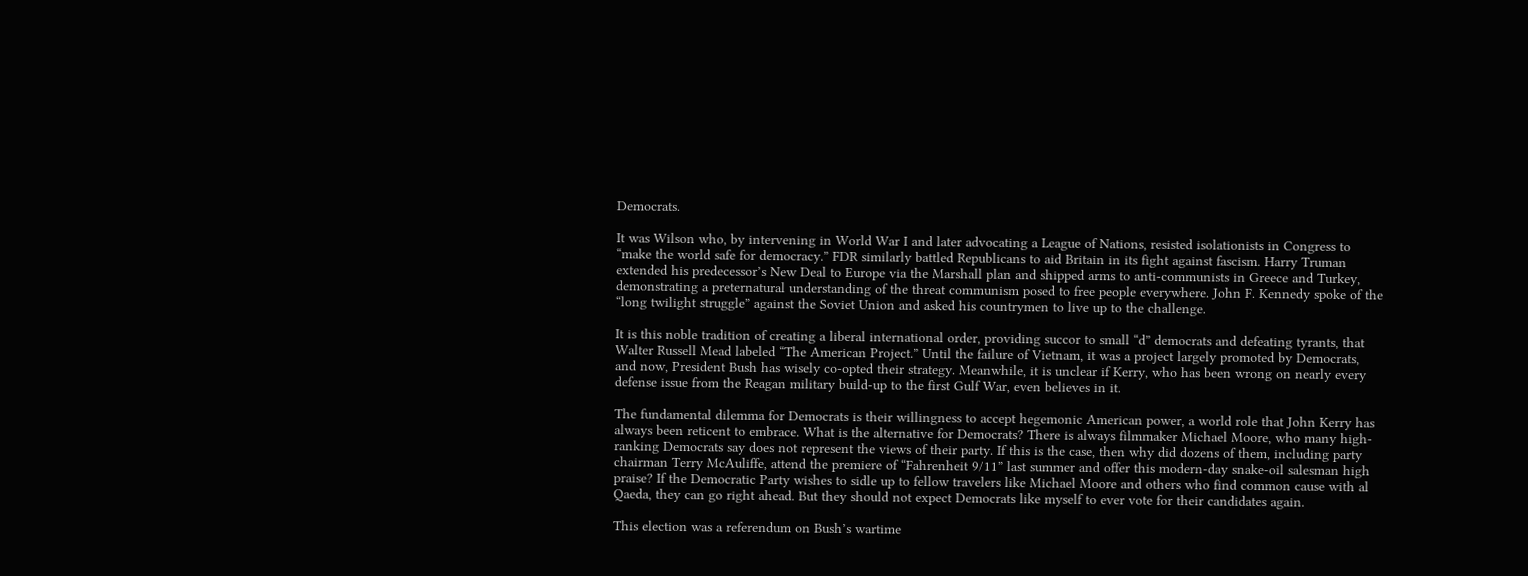Democrats.

It was Wilson who, by intervening in World War I and later advocating a League of Nations, resisted isolationists in Congress to “make the world safe for democracy.” FDR similarly battled Republicans to aid Britain in its fight against fascism. Harry Truman extended his predecessor’s New Deal to Europe via the Marshall plan and shipped arms to anti-communists in Greece and Turkey, demonstrating a preternatural understanding of the threat communism posed to free people everywhere. John F. Kennedy spoke of the “long twilight struggle” against the Soviet Union and asked his countrymen to live up to the challenge.

It is this noble tradition of creating a liberal international order, providing succor to small “d” democrats and defeating tyrants, that Walter Russell Mead labeled “The American Project.” Until the failure of Vietnam, it was a project largely promoted by Democrats, and now, President Bush has wisely co-opted their strategy. Meanwhile, it is unclear if Kerry, who has been wrong on nearly every defense issue from the Reagan military build-up to the first Gulf War, even believes in it.

The fundamental dilemma for Democrats is their willingness to accept hegemonic American power, a world role that John Kerry has always been reticent to embrace. What is the alternative for Democrats? There is always filmmaker Michael Moore, who many high-ranking Democrats say does not represent the views of their party. If this is the case, then why did dozens of them, including party chairman Terry McAuliffe, attend the premiere of “Fahrenheit 9/11” last summer and offer this modern-day snake-oil salesman high praise? If the Democratic Party wishes to sidle up to fellow travelers like Michael Moore and others who find common cause with al Qaeda, they can go right ahead. But they should not expect Democrats like myself to ever vote for their candidates again.

This election was a referendum on Bush’s wartime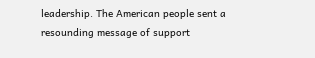leadership. The American people sent a resounding message of support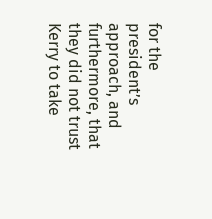for the president’s approach, and furthermore, that they did not trust Kerry to take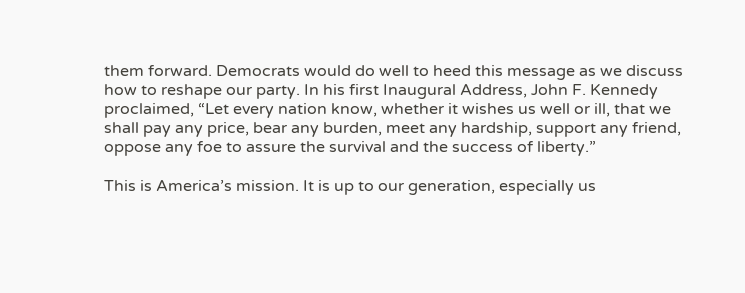them forward. Democrats would do well to heed this message as we discuss how to reshape our party. In his first Inaugural Address, John F. Kennedy proclaimed, “Let every nation know, whether it wishes us well or ill, that we shall pay any price, bear any burden, meet any hardship, support any friend, oppose any foe to assure the survival and the success of liberty.”

This is America’s mission. It is up to our generation, especially us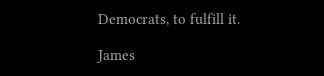Democrats, to fulfill it.

James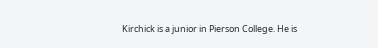Kirchick is a junior in Pierson College. He is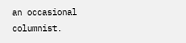an occasional columnist.